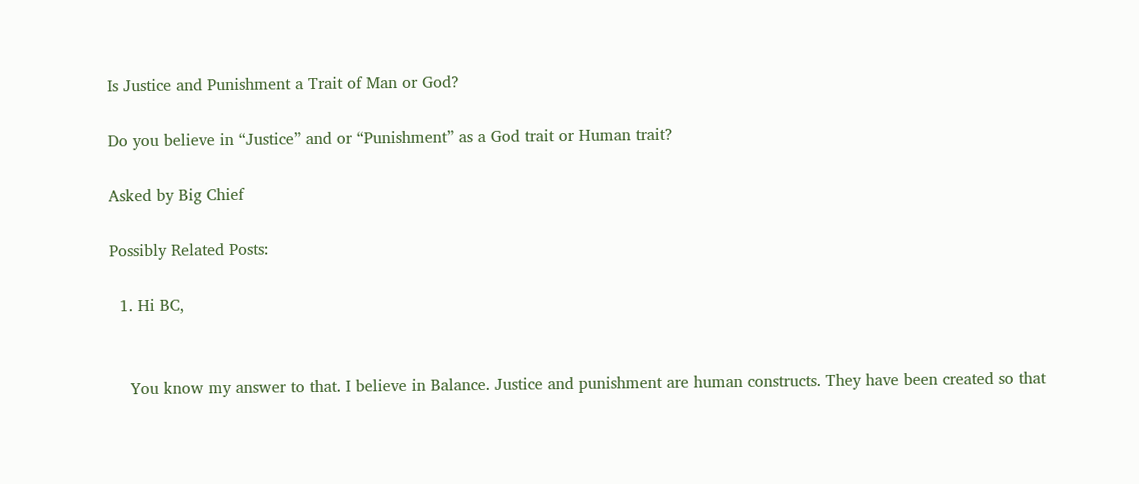Is Justice and Punishment a Trait of Man or God?

Do you believe in “Justice” and or “Punishment” as a God trait or Human trait?

Asked by Big Chief

Possibly Related Posts:

  1. Hi BC,


    You know my answer to that. I believe in Balance. Justice and punishment are human constructs. They have been created so that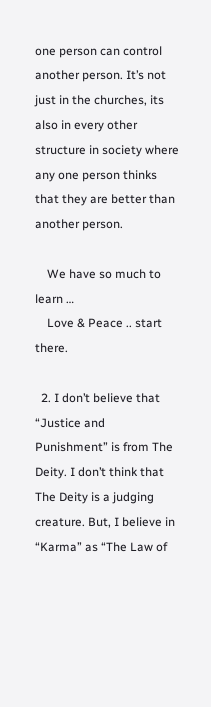one person can control another person. It’s not just in the churches, its also in every other structure in society where any one person thinks that they are better than another person.

    We have so much to learn …
    Love & Peace .. start there.

  2. I don’t believe that “Justice and Punishment” is from The Deity. I don’t think that The Deity is a judging creature. But, I believe in “Karma” as “The Law of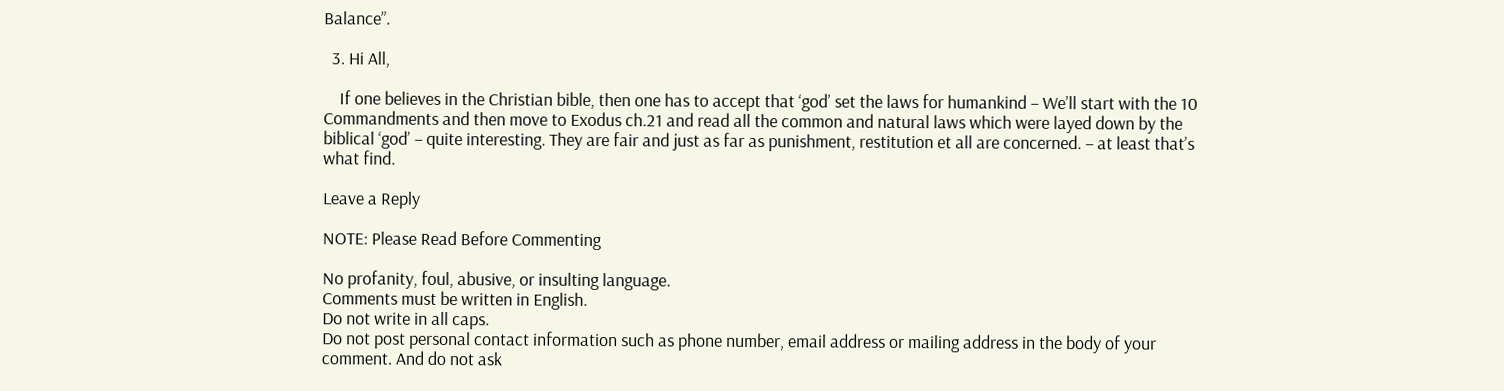Balance”.

  3. Hi All,

    If one believes in the Christian bible, then one has to accept that ‘god’ set the laws for humankind – We’ll start with the 10 Commandments and then move to Exodus ch.21 and read all the common and natural laws which were layed down by the biblical ‘god’ – quite interesting. They are fair and just as far as punishment, restitution et all are concerned. – at least that’s what find.

Leave a Reply

NOTE: Please Read Before Commenting

No profanity, foul, abusive, or insulting language.
Comments must be written in English.
Do not write in all caps.
Do not post personal contact information such as phone number, email address or mailing address in the body of your comment. And do not ask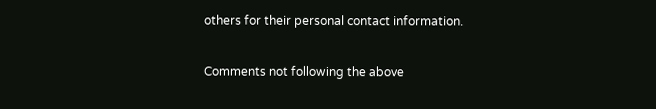others for their personal contact information.

Comments not following the above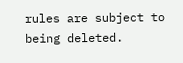rules are subject to being deleted.